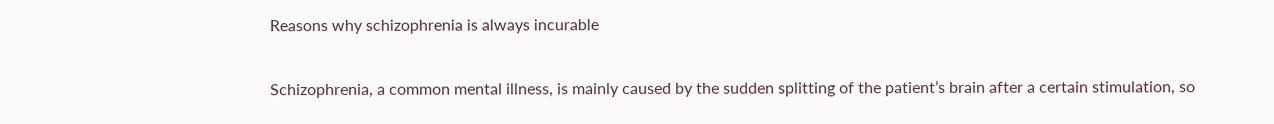Reasons why schizophrenia is always incurable

Schizophrenia, a common mental illness, is mainly caused by the sudden splitting of the patient’s brain after a certain stimulation, so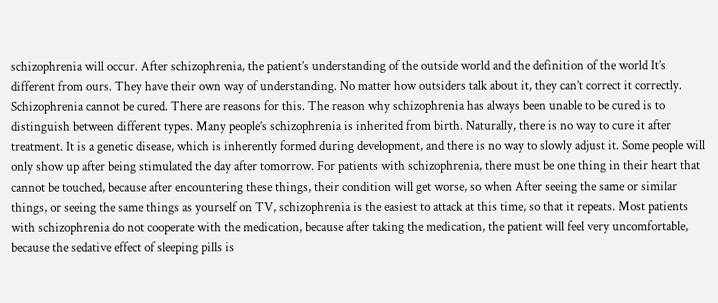schizophrenia will occur. After schizophrenia, the patient’s understanding of the outside world and the definition of the world It’s different from ours. They have their own way of understanding. No matter how outsiders talk about it, they can’t correct it correctly. Schizophrenia cannot be cured. There are reasons for this. The reason why schizophrenia has always been unable to be cured is to distinguish between different types. Many people’s schizophrenia is inherited from birth. Naturally, there is no way to cure it after treatment. It is a genetic disease, which is inherently formed during development, and there is no way to slowly adjust it. Some people will only show up after being stimulated the day after tomorrow. For patients with schizophrenia, there must be one thing in their heart that cannot be touched, because after encountering these things, their condition will get worse, so when After seeing the same or similar things, or seeing the same things as yourself on TV, schizophrenia is the easiest to attack at this time, so that it repeats. Most patients with schizophrenia do not cooperate with the medication, because after taking the medication, the patient will feel very uncomfortable, because the sedative effect of sleeping pills is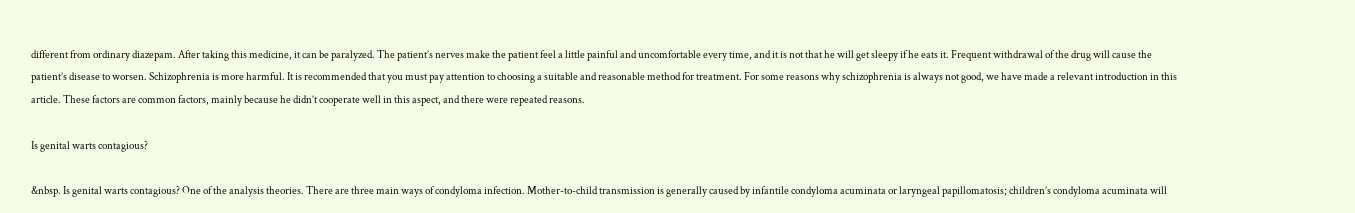different from ordinary diazepam. After taking this medicine, it can be paralyzed. The patient’s nerves make the patient feel a little painful and uncomfortable every time, and it is not that he will get sleepy if he eats it. Frequent withdrawal of the drug will cause the patient’s disease to worsen. Schizophrenia is more harmful. It is recommended that you must pay attention to choosing a suitable and reasonable method for treatment. For some reasons why schizophrenia is always not good, we have made a relevant introduction in this article. These factors are common factors, mainly because he didn’t cooperate well in this aspect, and there were repeated reasons.

Is genital warts contagious?

&nbsp. Is genital warts contagious? One of the analysis theories. There are three main ways of condyloma infection. Mother-to-child transmission is generally caused by infantile condyloma acuminata or laryngeal papillomatosis; children’s condyloma acuminata will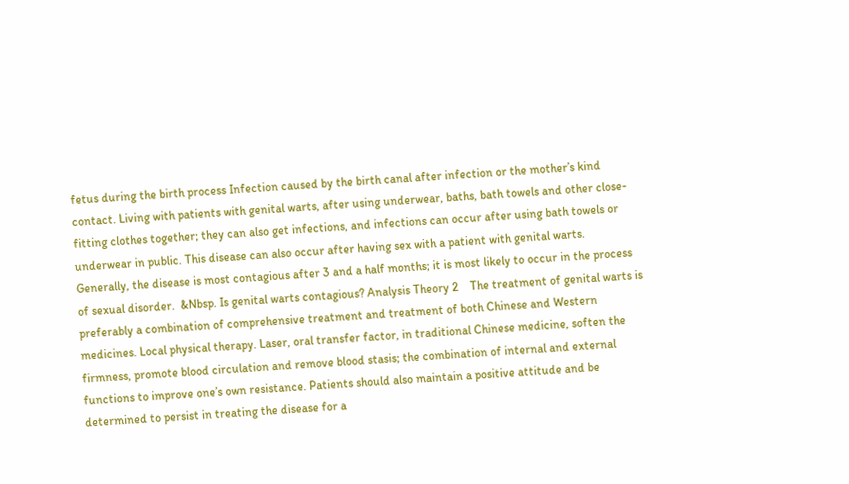fetus during the birth process Infection caused by the birth canal after infection or the mother’s kind contact. Living with patients with genital warts, after using underwear, baths, bath towels and other close-fitting clothes together; they can also get infections, and infections can occur after using bath towels or underwear in public. This disease can also occur after having sex with a patient with genital warts. Generally, the disease is most contagious after 3 and a half months; it is most likely to occur in the process of sexual disorder.  &Nbsp. Is genital warts contagious? Analysis Theory 2    The treatment of genital warts is preferably a combination of comprehensive treatment and treatment of both Chinese and Western medicines. Local physical therapy. Laser, oral transfer factor, in traditional Chinese medicine, soften the firmness, promote blood circulation and remove blood stasis; the combination of internal and external functions to improve one’s own resistance. Patients should also maintain a positive attitude and be determined to persist in treating the disease for a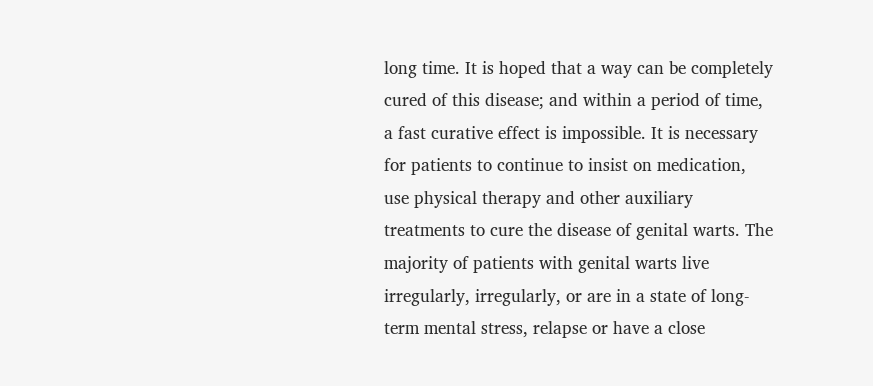long time. It is hoped that a way can be completely cured of this disease; and within a period of time, a fast curative effect is impossible. It is necessary for patients to continue to insist on medication, use physical therapy and other auxiliary treatments to cure the disease of genital warts. The majority of patients with genital warts live irregularly, irregularly, or are in a state of long-term mental stress, relapse or have a close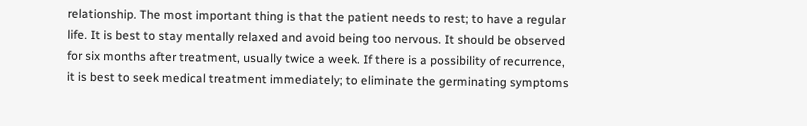relationship. The most important thing is that the patient needs to rest; to have a regular life. It is best to stay mentally relaxed and avoid being too nervous. It should be observed for six months after treatment, usually twice a week. If there is a possibility of recurrence, it is best to seek medical treatment immediately; to eliminate the germinating symptoms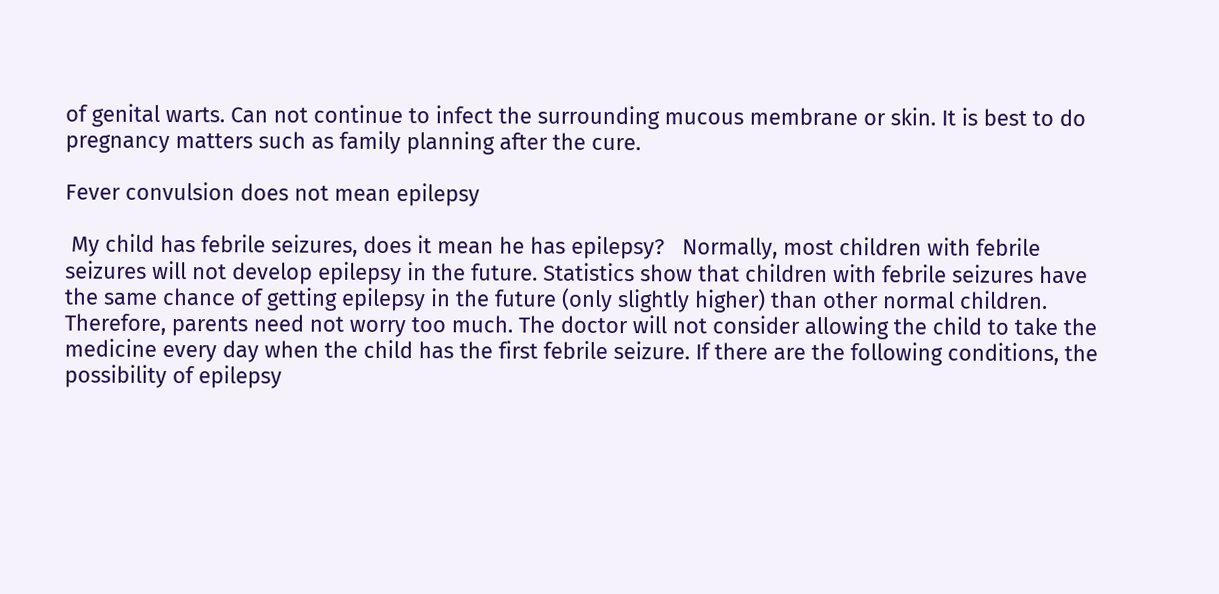of genital warts. Can not continue to infect the surrounding mucous membrane or skin. It is best to do pregnancy matters such as family planning after the cure.

Fever convulsion does not mean epilepsy

 My child has febrile seizures, does it mean he has epilepsy?   Normally, most children with febrile seizures will not develop epilepsy in the future. Statistics show that children with febrile seizures have the same chance of getting epilepsy in the future (only slightly higher) than other normal children. Therefore, parents need not worry too much. The doctor will not consider allowing the child to take the medicine every day when the child has the first febrile seizure. If there are the following conditions, the possibility of epilepsy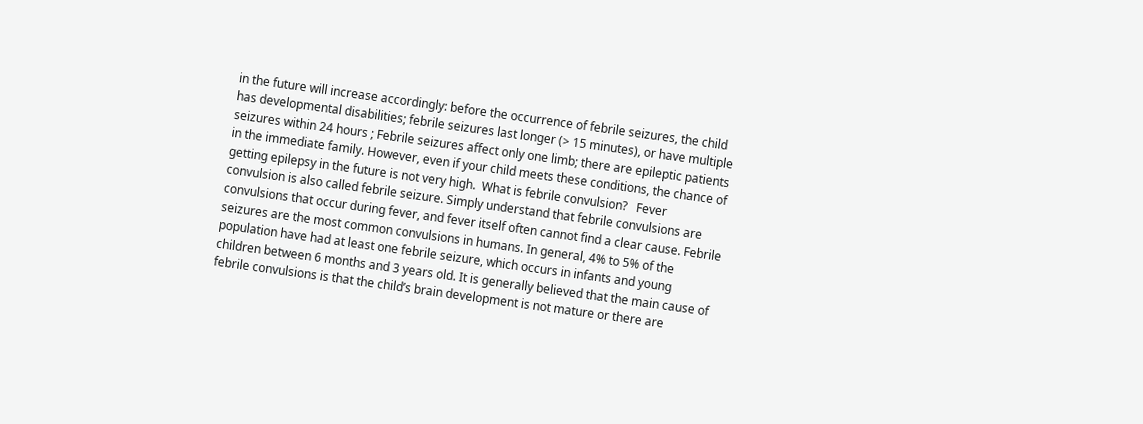in the future will increase accordingly: before the occurrence of febrile seizures, the child has developmental disabilities; febrile seizures last longer (> 15 minutes), or have multiple seizures within 24 hours ; Febrile seizures affect only one limb; there are epileptic patients in the immediate family. However, even if your child meets these conditions, the chance of getting epilepsy in the future is not very high.  What is febrile convulsion?   Fever convulsion is also called febrile seizure. Simply understand that febrile convulsions are convulsions that occur during fever, and fever itself often cannot find a clear cause. Febrile seizures are the most common convulsions in humans. In general, 4% to 5% of the population have had at least one febrile seizure, which occurs in infants and young children between 6 months and 3 years old. It is generally believed that the main cause of febrile convulsions is that the child’s brain development is not mature or there are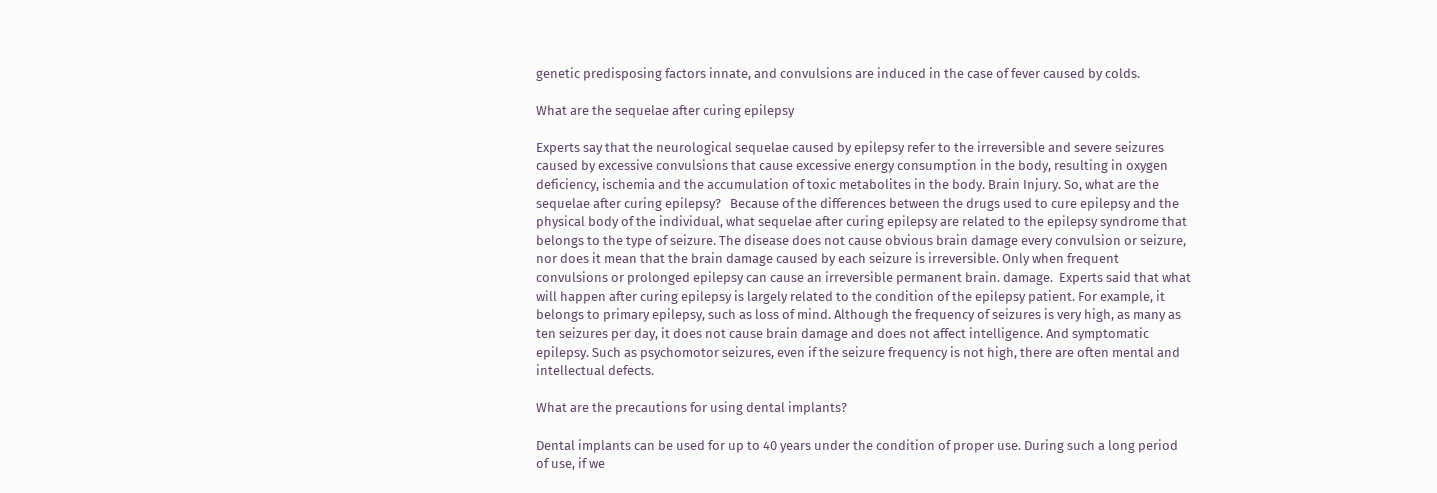genetic predisposing factors innate, and convulsions are induced in the case of fever caused by colds.

What are the sequelae after curing epilepsy

Experts say that the neurological sequelae caused by epilepsy refer to the irreversible and severe seizures caused by excessive convulsions that cause excessive energy consumption in the body, resulting in oxygen deficiency, ischemia and the accumulation of toxic metabolites in the body. Brain Injury. So, what are the sequelae after curing epilepsy?   Because of the differences between the drugs used to cure epilepsy and the physical body of the individual, what sequelae after curing epilepsy are related to the epilepsy syndrome that belongs to the type of seizure. The disease does not cause obvious brain damage every convulsion or seizure, nor does it mean that the brain damage caused by each seizure is irreversible. Only when frequent convulsions or prolonged epilepsy can cause an irreversible permanent brain. damage.  Experts said that what will happen after curing epilepsy is largely related to the condition of the epilepsy patient. For example, it belongs to primary epilepsy, such as loss of mind. Although the frequency of seizures is very high, as many as ten seizures per day, it does not cause brain damage and does not affect intelligence. And symptomatic epilepsy. Such as psychomotor seizures, even if the seizure frequency is not high, there are often mental and intellectual defects.

What are the precautions for using dental implants?

Dental implants can be used for up to 40 years under the condition of proper use. During such a long period of use, if we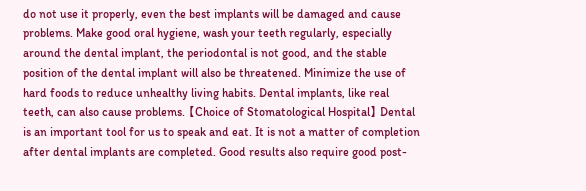do not use it properly, even the best implants will be damaged and cause problems. Make good oral hygiene, wash your teeth regularly, especially around the dental implant, the periodontal is not good, and the stable position of the dental implant will also be threatened. Minimize the use of hard foods to reduce unhealthy living habits. Dental implants, like real teeth, can also cause problems. 【Choice of Stomatological Hospital】 Dental is an important tool for us to speak and eat. It is not a matter of completion after dental implants are completed. Good results also require good post-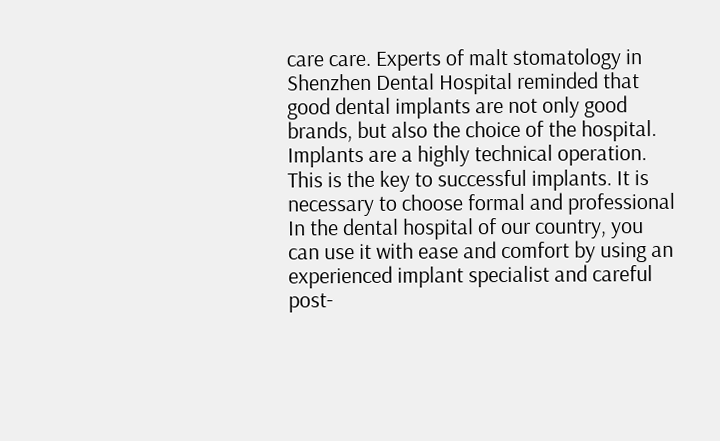care care. Experts of malt stomatology in Shenzhen Dental Hospital reminded that good dental implants are not only good brands, but also the choice of the hospital. Implants are a highly technical operation. This is the key to successful implants. It is necessary to choose formal and professional In the dental hospital of our country, you can use it with ease and comfort by using an experienced implant specialist and careful post-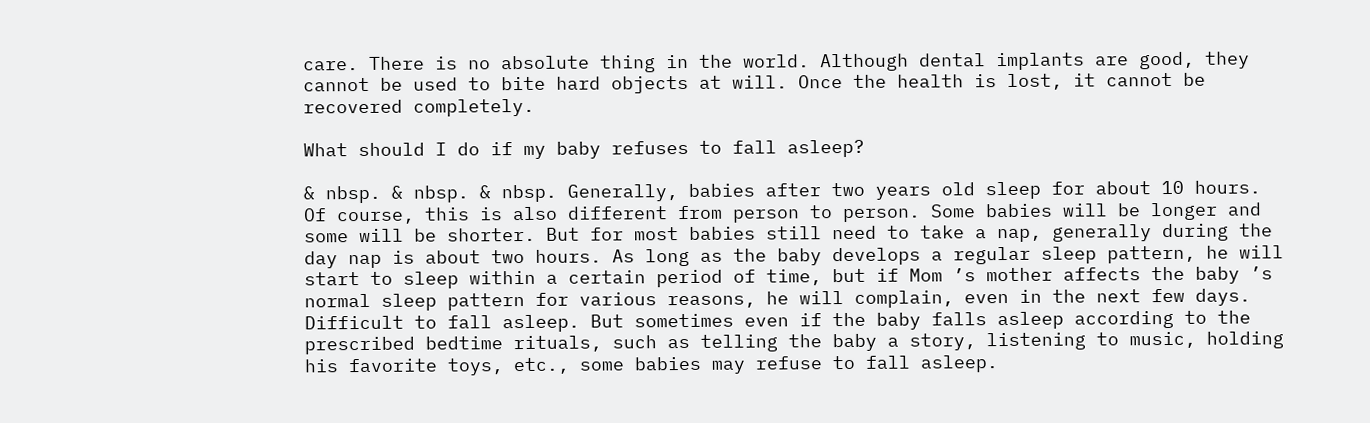care. There is no absolute thing in the world. Although dental implants are good, they cannot be used to bite hard objects at will. Once the health is lost, it cannot be recovered completely.

What should I do if my baby refuses to fall asleep?

& nbsp. & nbsp. & nbsp. Generally, babies after two years old sleep for about 10 hours. Of course, this is also different from person to person. Some babies will be longer and some will be shorter. But for most babies still need to take a nap, generally during the day nap is about two hours. As long as the baby develops a regular sleep pattern, he will start to sleep within a certain period of time, but if Mom ’s mother affects the baby ’s normal sleep pattern for various reasons, he will complain, even in the next few days. Difficult to fall asleep. But sometimes even if the baby falls asleep according to the prescribed bedtime rituals, such as telling the baby a story, listening to music, holding his favorite toys, etc., some babies may refuse to fall asleep.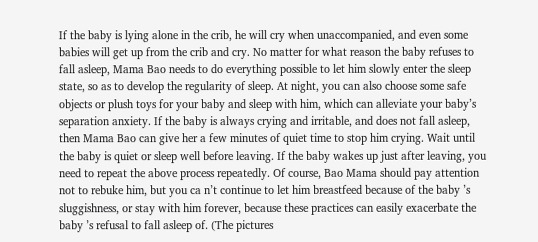If the baby is lying alone in the crib, he will cry when unaccompanied, and even some babies will get up from the crib and cry. No matter for what reason the baby refuses to fall asleep, Mama Bao needs to do everything possible to let him slowly enter the sleep state, so as to develop the regularity of sleep. At night, you can also choose some safe objects or plush toys for your baby and sleep with him, which can alleviate your baby’s separation anxiety. If the baby is always crying and irritable, and does not fall asleep, then Mama Bao can give her a few minutes of quiet time to stop him crying. Wait until the baby is quiet or sleep well before leaving. If the baby wakes up just after leaving, you need to repeat the above process repeatedly. Of course, Bao Mama should pay attention not to rebuke him, but you ca n’t continue to let him breastfeed because of the baby ’s sluggishness, or stay with him forever, because these practices can easily exacerbate the baby ’s refusal to fall asleep of. (The pictures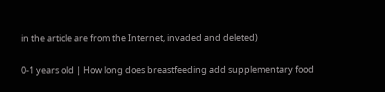in the article are from the Internet, invaded and deleted)

0-1 years old | How long does breastfeeding add supplementary food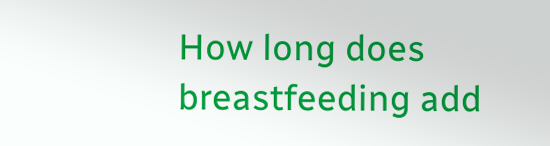How long does breastfeeding add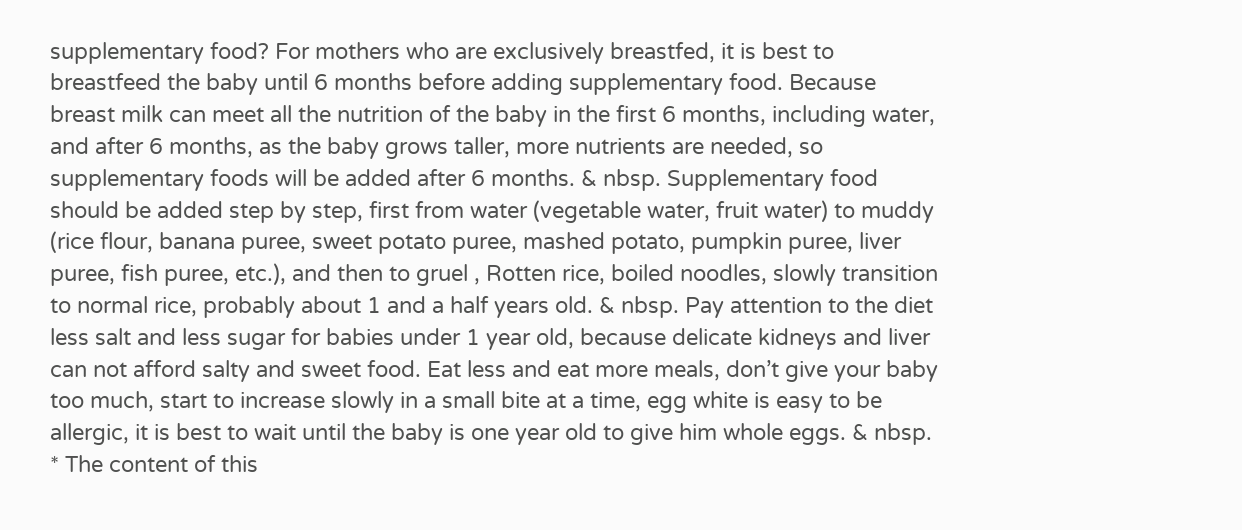supplementary food? For mothers who are exclusively breastfed, it is best to breastfeed the baby until 6 months before adding supplementary food. Because breast milk can meet all the nutrition of the baby in the first 6 months, including water, and after 6 months, as the baby grows taller, more nutrients are needed, so supplementary foods will be added after 6 months. & nbsp. Supplementary food should be added step by step, first from water (vegetable water, fruit water) to muddy (rice flour, banana puree, sweet potato puree, mashed potato, pumpkin puree, liver puree, fish puree, etc.), and then to gruel , Rotten rice, boiled noodles, slowly transition to normal rice, probably about 1 and a half years old. & nbsp. Pay attention to the diet less salt and less sugar for babies under 1 year old, because delicate kidneys and liver can not afford salty and sweet food. Eat less and eat more meals, don’t give your baby too much, start to increase slowly in a small bite at a time, egg white is easy to be allergic, it is best to wait until the baby is one year old to give him whole eggs. & nbsp. * The content of this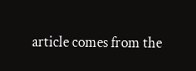article comes from the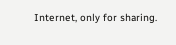Internet, only for sharing.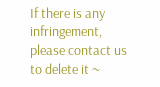If there is any infringement, please contact us to delete it ~